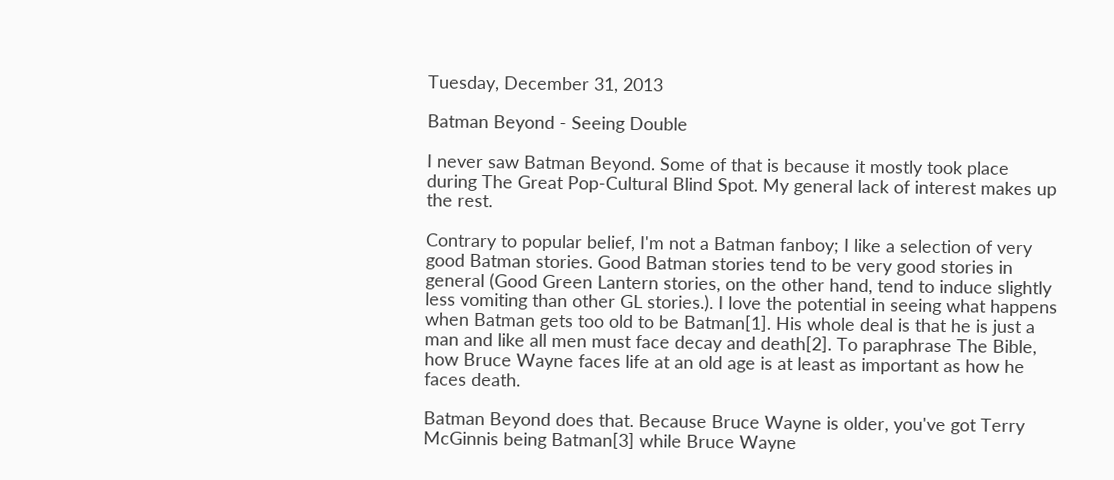Tuesday, December 31, 2013

Batman Beyond - Seeing Double

I never saw Batman Beyond. Some of that is because it mostly took place during The Great Pop-Cultural Blind Spot. My general lack of interest makes up the rest.

Contrary to popular belief, I'm not a Batman fanboy; I like a selection of very good Batman stories. Good Batman stories tend to be very good stories in general (Good Green Lantern stories, on the other hand, tend to induce slightly less vomiting than other GL stories.). I love the potential in seeing what happens when Batman gets too old to be Batman[1]. His whole deal is that he is just a man and like all men must face decay and death[2]. To paraphrase The Bible, how Bruce Wayne faces life at an old age is at least as important as how he faces death.

Batman Beyond does that. Because Bruce Wayne is older, you've got Terry McGinnis being Batman[3] while Bruce Wayne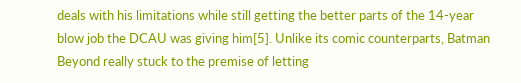deals with his limitations while still getting the better parts of the 14-year blow job the DCAU was giving him[5]. Unlike its comic counterparts, Batman Beyond really stuck to the premise of letting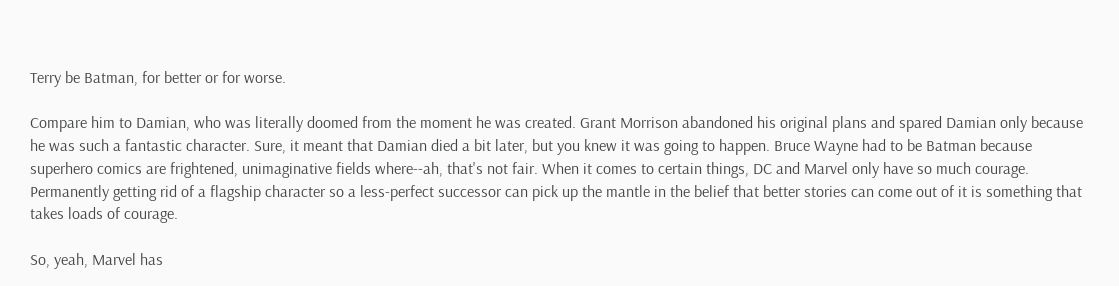Terry be Batman, for better or for worse.

Compare him to Damian, who was literally doomed from the moment he was created. Grant Morrison abandoned his original plans and spared Damian only because he was such a fantastic character. Sure, it meant that Damian died a bit later, but you knew it was going to happen. Bruce Wayne had to be Batman because superhero comics are frightened, unimaginative fields where--ah, that's not fair. When it comes to certain things, DC and Marvel only have so much courage. Permanently getting rid of a flagship character so a less-perfect successor can pick up the mantle in the belief that better stories can come out of it is something that takes loads of courage.

So, yeah, Marvel has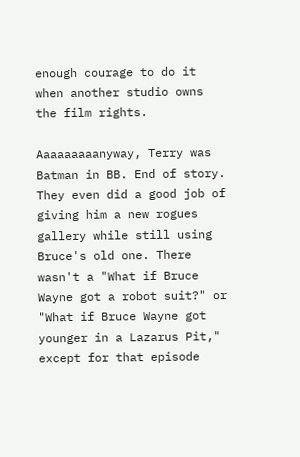enough courage to do it when another studio owns the film rights.

Aaaaaaaaanyway, Terry was Batman in BB. End of story. They even did a good job of giving him a new rogues gallery while still using Bruce's old one. There wasn't a "What if Bruce Wayne got a robot suit?" or "What if Bruce Wayne got younger in a Lazarus Pit," except for that episode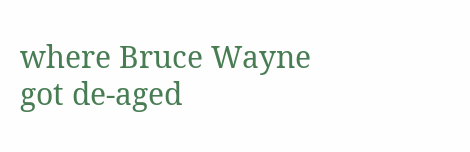where Bruce Wayne got de-aged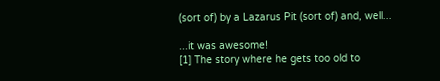(sort of) by a Lazarus Pit (sort of) and, well...

...it was awesome!
[1] The story where he gets too old to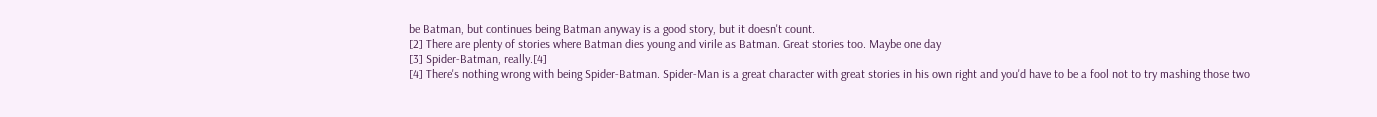be Batman, but continues being Batman anyway is a good story, but it doesn't count.
[2] There are plenty of stories where Batman dies young and virile as Batman. Great stories too. Maybe one day
[3] Spider-Batman, really.[4]
[4] There's nothing wrong with being Spider-Batman. Spider-Man is a great character with great stories in his own right and you'd have to be a fool not to try mashing those two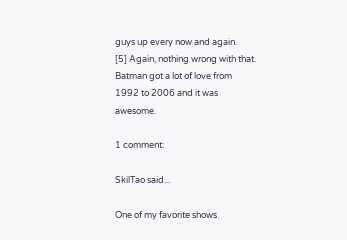guys up every now and again.
[5] Again, nothing wrong with that. Batman got a lot of love from 1992 to 2006 and it was awesome.

1 comment:

SkilTao said...

One of my favorite shows.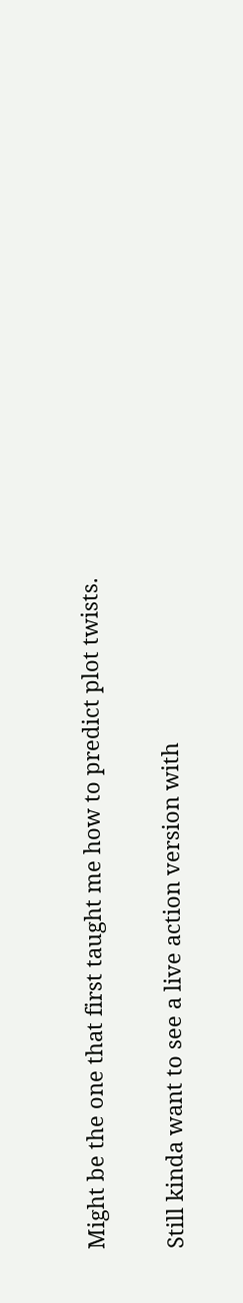Might be the one that first taught me how to predict plot twists.

Still kinda want to see a live action version with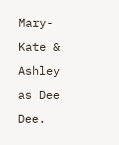Mary-Kate & Ashley as Dee Dee.